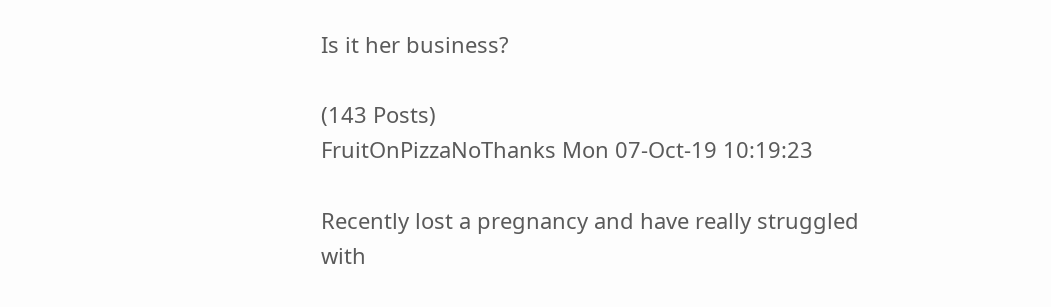Is it her business?

(143 Posts)
FruitOnPizzaNoThanks Mon 07-Oct-19 10:19:23

Recently lost a pregnancy and have really struggled with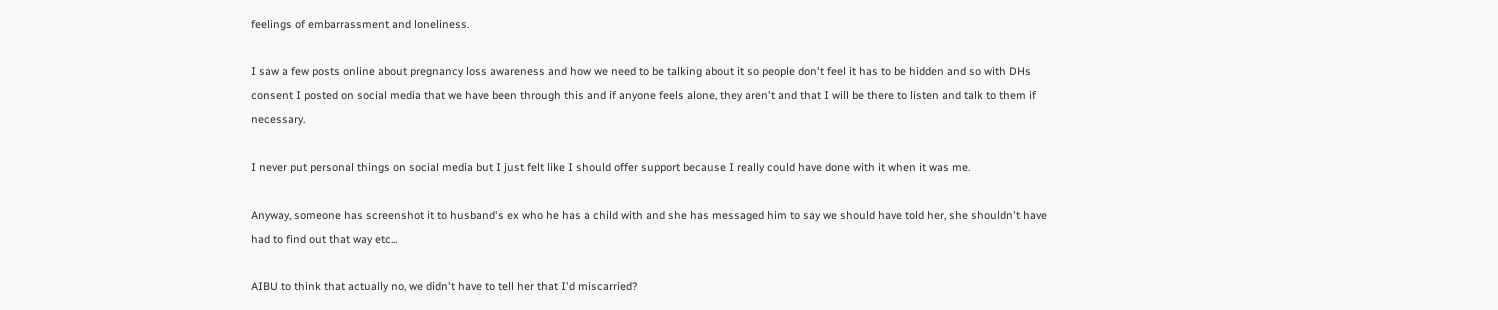feelings of embarrassment and loneliness.

I saw a few posts online about pregnancy loss awareness and how we need to be talking about it so people don't feel it has to be hidden and so with DHs consent I posted on social media that we have been through this and if anyone feels alone, they aren't and that I will be there to listen and talk to them if necessary.

I never put personal things on social media but I just felt like I should offer support because I really could have done with it when it was me.

Anyway, someone has screenshot it to husband's ex who he has a child with and she has messaged him to say we should have told her, she shouldn't have had to find out that way etc...

AIBU to think that actually no, we didn't have to tell her that I'd miscarried?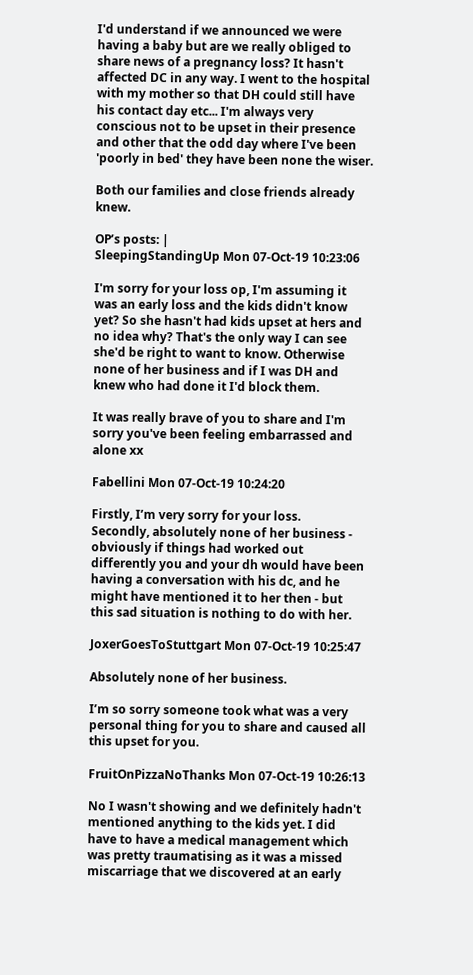I'd understand if we announced we were having a baby but are we really obliged to share news of a pregnancy loss? It hasn't affected DC in any way. I went to the hospital with my mother so that DH could still have his contact day etc... I'm always very conscious not to be upset in their presence and other that the odd day where I've been 'poorly in bed' they have been none the wiser.

Both our families and close friends already knew.

OP’s posts: |
SleepingStandingUp Mon 07-Oct-19 10:23:06

I'm sorry for your loss op, I'm assuming it was an early loss and the kids didn't know yet? So she hasn't had kids upset at hers and no idea why? That's the only way I can see she'd be right to want to know. Otherwise none of her business and if I was DH and knew who had done it I'd block them.

It was really brave of you to share and I'm sorry you've been feeling embarrassed and alone xx

Fabellini Mon 07-Oct-19 10:24:20

Firstly, I’m very sorry for your loss.
Secondly, absolutely none of her business - obviously if things had worked out differently you and your dh would have been having a conversation with his dc, and he might have mentioned it to her then - but this sad situation is nothing to do with her.

JoxerGoesToStuttgart Mon 07-Oct-19 10:25:47

Absolutely none of her business.

I’m so sorry someone took what was a very personal thing for you to share and caused all this upset for you.

FruitOnPizzaNoThanks Mon 07-Oct-19 10:26:13

No I wasn't showing and we definitely hadn't mentioned anything to the kids yet. I did have to have a medical management which was pretty traumatising as it was a missed miscarriage that we discovered at an early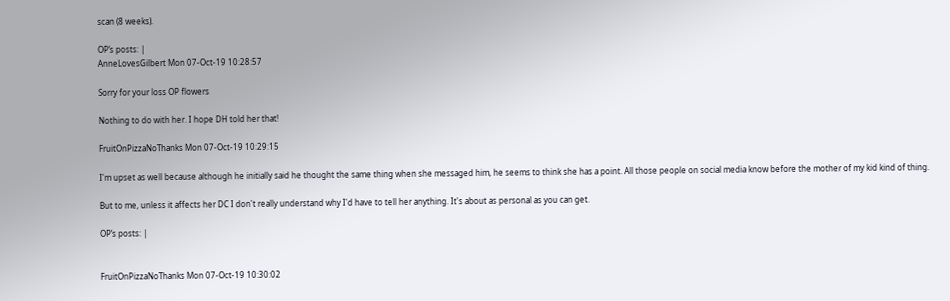scan (8 weeks).

OP’s posts: |
AnneLovesGilbert Mon 07-Oct-19 10:28:57

Sorry for your loss OP flowers

Nothing to do with her. I hope DH told her that!

FruitOnPizzaNoThanks Mon 07-Oct-19 10:29:15

I'm upset as well because although he initially said he thought the same thing when she messaged him, he seems to think she has a point. All those people on social media know before the mother of my kid kind of thing.

But to me, unless it affects her DC I don't really understand why I'd have to tell her anything. It's about as personal as you can get.

OP’s posts: |


FruitOnPizzaNoThanks Mon 07-Oct-19 10:30:02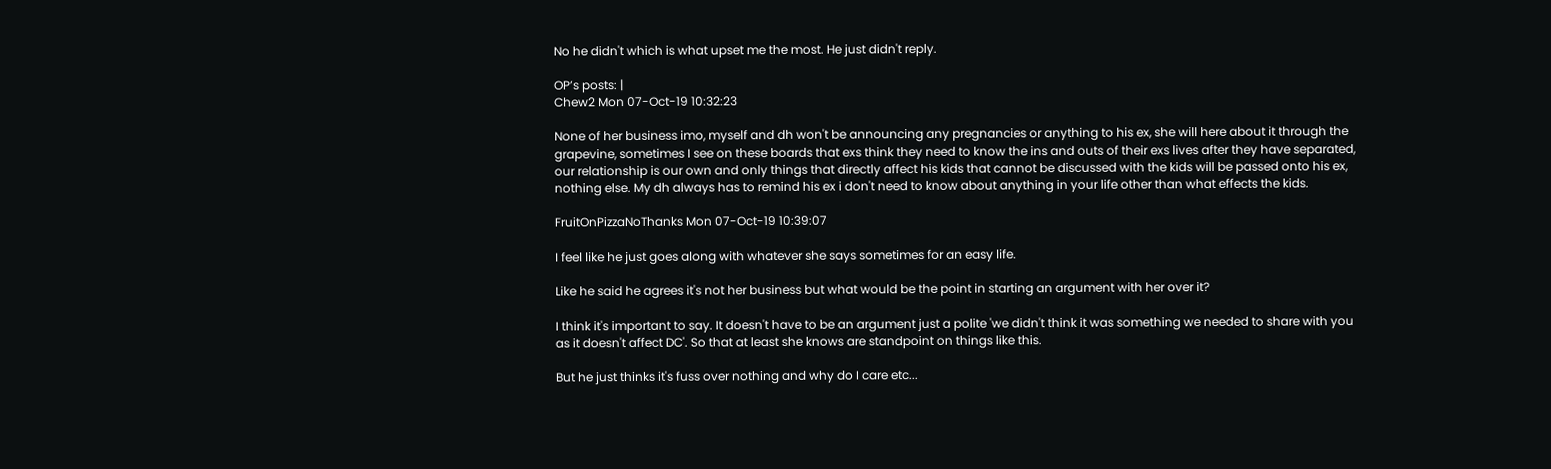No he didn't which is what upset me the most. He just didn't reply.

OP’s posts: |
Chew2 Mon 07-Oct-19 10:32:23

None of her business imo, myself and dh won't be announcing any pregnancies or anything to his ex, she will here about it through the grapevine, sometimes I see on these boards that exs think they need to know the ins and outs of their exs lives after they have separated, our relationship is our own and only things that directly affect his kids that cannot be discussed with the kids will be passed onto his ex, nothing else. My dh always has to remind his ex i don't need to know about anything in your life other than what effects the kids.

FruitOnPizzaNoThanks Mon 07-Oct-19 10:39:07

I feel like he just goes along with whatever she says sometimes for an easy life.

Like he said he agrees it's not her business but what would be the point in starting an argument with her over it?

I think it's important to say. It doesn't have to be an argument just a polite 'we didn't think it was something we needed to share with you as it doesn't affect DC'. So that at least she knows are standpoint on things like this.

But he just thinks it's fuss over nothing and why do I care etc...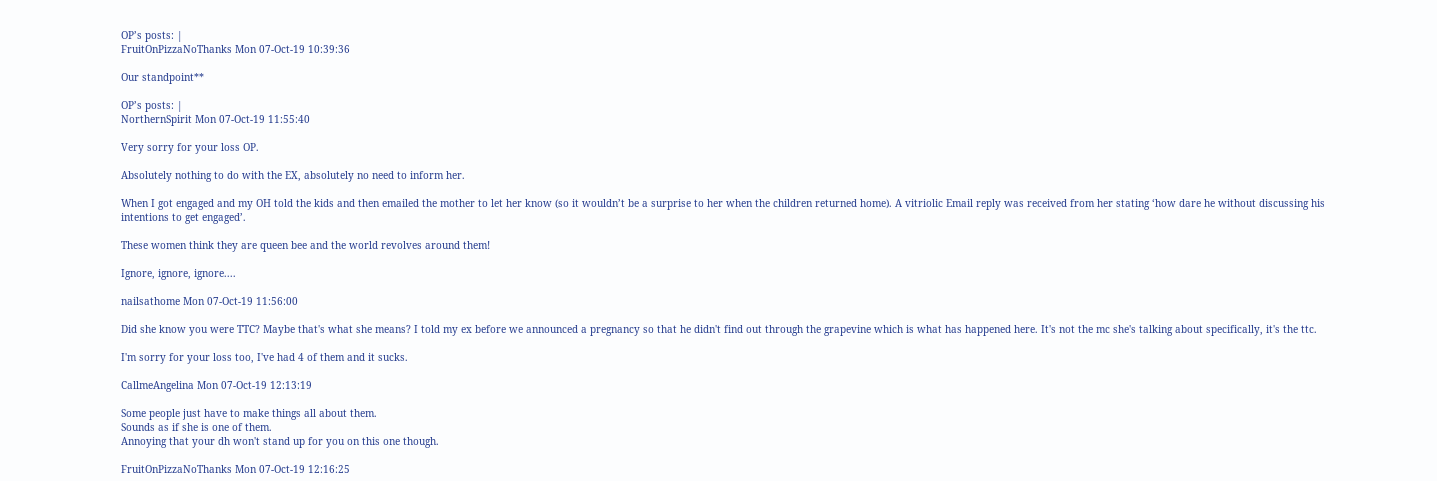OP’s posts: |
FruitOnPizzaNoThanks Mon 07-Oct-19 10:39:36

Our standpoint**

OP’s posts: |
NorthernSpirit Mon 07-Oct-19 11:55:40

Very sorry for your loss OP.

Absolutely nothing to do with the EX, absolutely no need to inform her.

When I got engaged and my OH told the kids and then emailed the mother to let her know (so it wouldn’t be a surprise to her when the children returned home). A vitriolic Email reply was received from her stating ‘how dare he without discussing his intentions to get engaged’.

These women think they are queen bee and the world revolves around them!

Ignore, ignore, ignore....

nailsathome Mon 07-Oct-19 11:56:00

Did she know you were TTC? Maybe that's what she means? I told my ex before we announced a pregnancy so that he didn't find out through the grapevine which is what has happened here. It's not the mc she's talking about specifically, it's the ttc.

I'm sorry for your loss too, I've had 4 of them and it sucks.

CallmeAngelina Mon 07-Oct-19 12:13:19

Some people just have to make things all about them.
Sounds as if she is one of them.
Annoying that your dh won't stand up for you on this one though.

FruitOnPizzaNoThanks Mon 07-Oct-19 12:16:25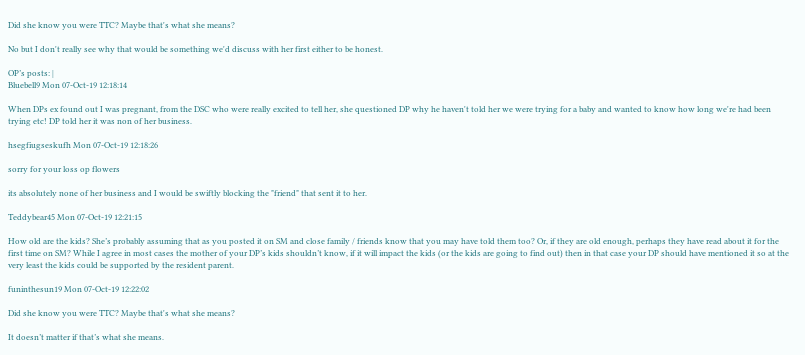Did she know you were TTC? Maybe that's what she means?

No but I don't really see why that would be something we'd discuss with her first either to be honest.

OP’s posts: |
Bluebell9 Mon 07-Oct-19 12:18:14

When DPs ex found out I was pregnant, from the DSC who were really excited to tell her, she questioned DP why he haven't told her we were trying for a baby and wanted to know how long we're had been trying etc! DP told her it was non of her business.

hsegfiugseskufh Mon 07-Oct-19 12:18:26

sorry for your loss op flowers

its absolutely none of her business and I would be swiftly blocking the "friend" that sent it to her.

Teddybear45 Mon 07-Oct-19 12:21:15

How old are the kids? She’s probably assuming that as you posted it on SM and close family / friends know that you may have told them too? Or, if they are old enough, perhaps they have read about it for the first time on SM? While I agree in most cases the mother of your DP’s kids shouldn’t know, if it will impact the kids (or the kids are going to find out) then in that case your DP should have mentioned it so at the very least the kids could be supported by the resident parent.

funinthesun19 Mon 07-Oct-19 12:22:02

Did she know you were TTC? Maybe that's what she means?

It doesn’t matter if that’s what she means.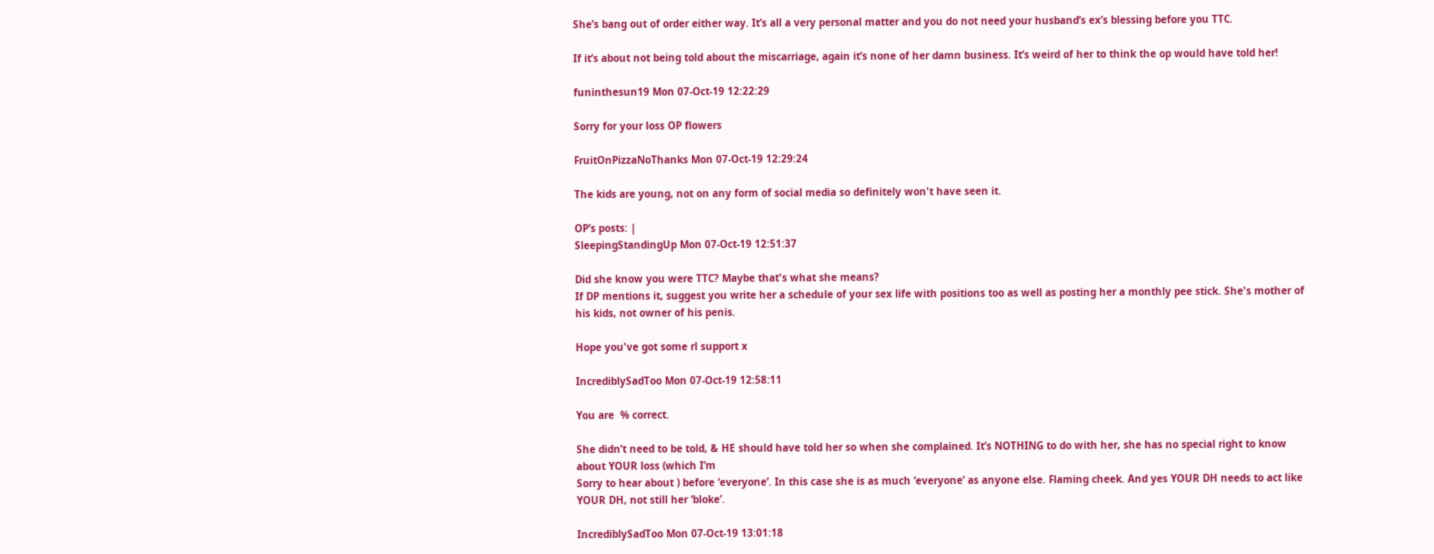She’s bang out of order either way. It’s all a very personal matter and you do not need your husband’s ex’s blessing before you TTC.

If it’s about not being told about the miscarriage, again it’s none of her damn business. It’s weird of her to think the op would have told her!

funinthesun19 Mon 07-Oct-19 12:22:29

Sorry for your loss OP flowers

FruitOnPizzaNoThanks Mon 07-Oct-19 12:29:24

The kids are young, not on any form of social media so definitely won't have seen it.

OP’s posts: |
SleepingStandingUp Mon 07-Oct-19 12:51:37

Did she know you were TTC? Maybe that's what she means?
If DP mentions it, suggest you write her a schedule of your sex life with positions too as well as posting her a monthly pee stick. She's mother of his kids, not owner of his penis.

Hope you've got some rl support x

IncrediblySadToo Mon 07-Oct-19 12:58:11

You are  % correct.

She didn’t need to be told, & HE should have told her so when she complained. It’s NOTHING to do with her, she has no special right to know about YOUR loss (which I’m
Sorry to hear about ) before ‘everyone’. In this case she is as much ‘everyone’ as anyone else. Flaming cheek. And yes YOUR DH needs to act like YOUR DH, not still her ‘bloke’.

IncrediblySadToo Mon 07-Oct-19 13:01:18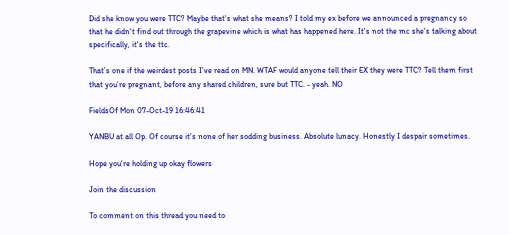Did she know you were TTC? Maybe that's what she means? I told my ex before we announced a pregnancy so that he didn't find out through the grapevine which is what has happened here. It's not the mc she's talking about specifically, it's the ttc.

That’s one if the weirdest posts I’ve read on MN. WTAF would anyone tell their EX they were TTC? Tell them first that you’re pregnant, before any shared children, sure but TTC. - yeah. NO

FieldsOf Mon 07-Oct-19 16:46:41

YANBU at all Op. Of course it's none of her sodding business. Absolute lunacy. Honestly I despair sometimes.

Hope you're holding up okay flowers

Join the discussion

To comment on this thread you need to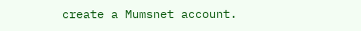create a Mumsnet account.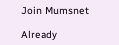Join Mumsnet

Already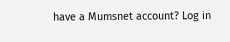have a Mumsnet account? Log in